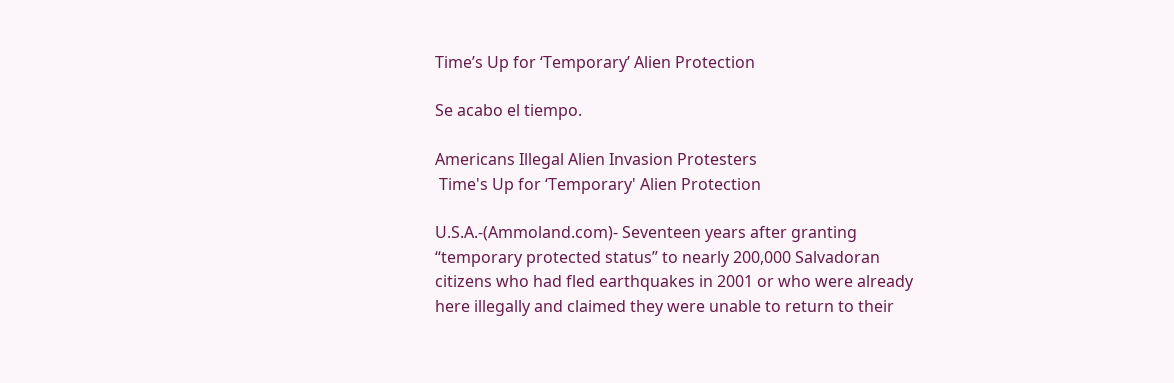Time’s Up for ‘Temporary’ Alien Protection

Se acabo el tiempo.

Americans Illegal Alien Invasion Protesters
 Time's Up for ‘Temporary' Alien Protection

U.S.A.-(Ammoland.com)- Seventeen years after granting “temporary protected status” to nearly 200,000 Salvadoran citizens who had fled earthquakes in 2001 or who were already here illegally and claimed they were unable to return to their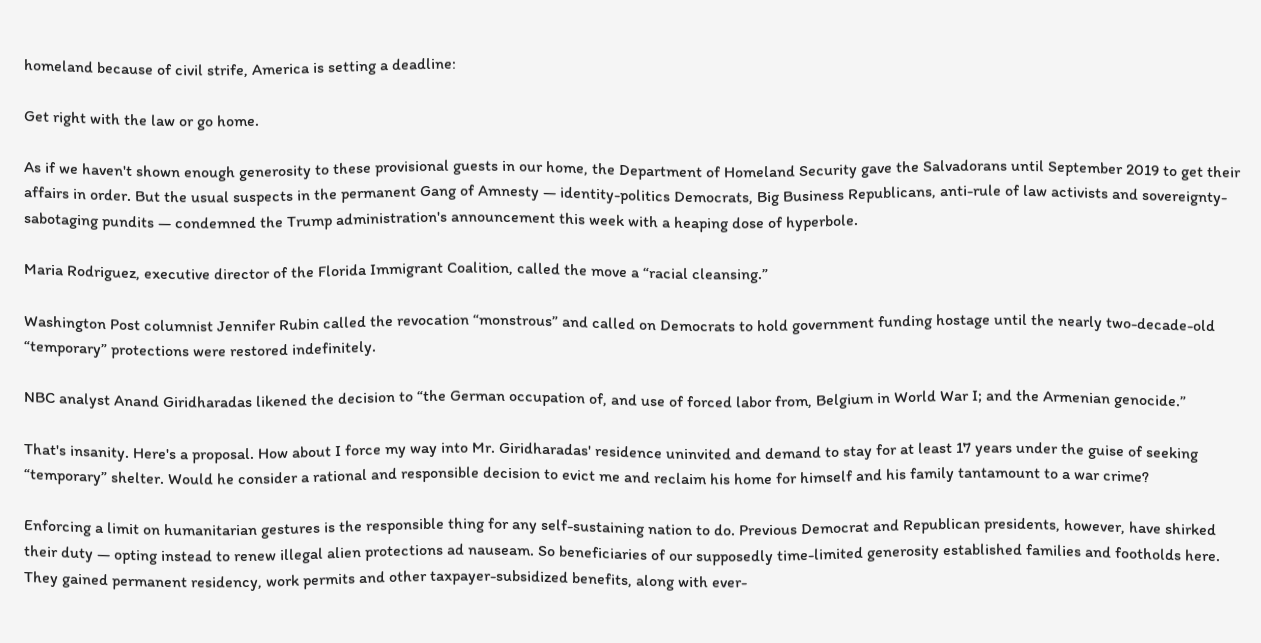homeland because of civil strife, America is setting a deadline:

Get right with the law or go home.

As if we haven't shown enough generosity to these provisional guests in our home, the Department of Homeland Security gave the Salvadorans until September 2019 to get their affairs in order. But the usual suspects in the permanent Gang of Amnesty — identity-politics Democrats, Big Business Republicans, anti-rule of law activists and sovereignty-sabotaging pundits — condemned the Trump administration's announcement this week with a heaping dose of hyperbole.

Maria Rodriguez, executive director of the Florida Immigrant Coalition, called the move a “racial cleansing.”

Washington Post columnist Jennifer Rubin called the revocation “monstrous” and called on Democrats to hold government funding hostage until the nearly two-decade-old “temporary” protections were restored indefinitely.

NBC analyst Anand Giridharadas likened the decision to “the German occupation of, and use of forced labor from, Belgium in World War I; and the Armenian genocide.”

That's insanity. Here's a proposal. How about I force my way into Mr. Giridharadas' residence uninvited and demand to stay for at least 17 years under the guise of seeking “temporary” shelter. Would he consider a rational and responsible decision to evict me and reclaim his home for himself and his family tantamount to a war crime?

Enforcing a limit on humanitarian gestures is the responsible thing for any self-sustaining nation to do. Previous Democrat and Republican presidents, however, have shirked their duty — opting instead to renew illegal alien protections ad nauseam. So beneficiaries of our supposedly time-limited generosity established families and footholds here. They gained permanent residency, work permits and other taxpayer-subsidized benefits, along with ever-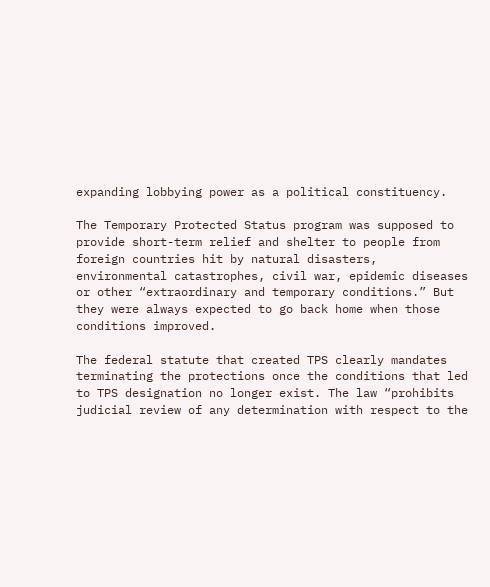expanding lobbying power as a political constituency.

The Temporary Protected Status program was supposed to provide short-term relief and shelter to people from foreign countries hit by natural disasters, environmental catastrophes, civil war, epidemic diseases or other “extraordinary and temporary conditions.” But they were always expected to go back home when those conditions improved.

The federal statute that created TPS clearly mandates terminating the protections once the conditions that led to TPS designation no longer exist. The law “prohibits judicial review of any determination with respect to the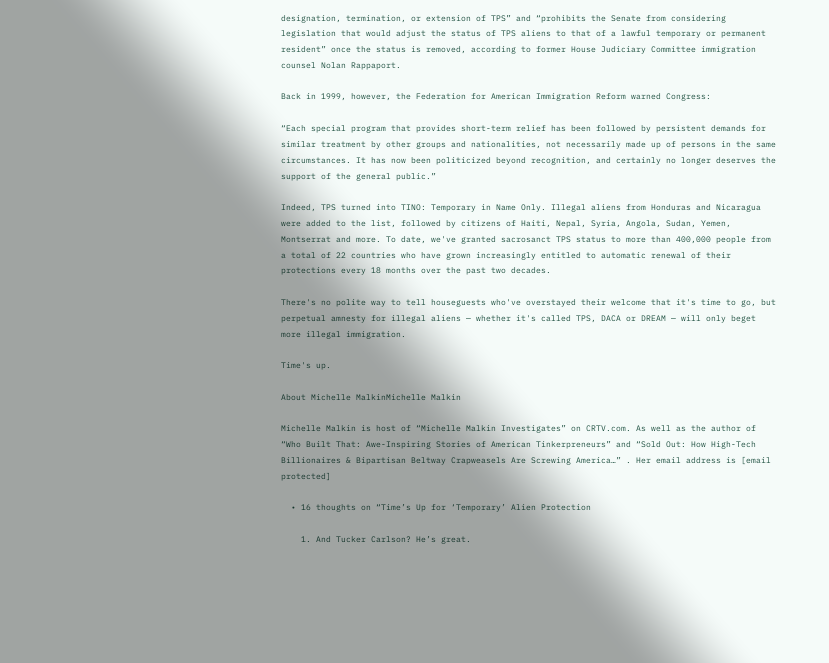designation, termination, or extension of TPS” and “prohibits the Senate from considering legislation that would adjust the status of TPS aliens to that of a lawful temporary or permanent resident” once the status is removed, according to former House Judiciary Committee immigration counsel Nolan Rappaport.

Back in 1999, however, the Federation for American Immigration Reform warned Congress:

“Each special program that provides short-term relief has been followed by persistent demands for similar treatment by other groups and nationalities, not necessarily made up of persons in the same circumstances. It has now been politicized beyond recognition, and certainly no longer deserves the support of the general public.”

Indeed, TPS turned into TINO: Temporary in Name Only. Illegal aliens from Honduras and Nicaragua were added to the list, followed by citizens of Haiti, Nepal, Syria, Angola, Sudan, Yemen, Montserrat and more. To date, we've granted sacrosanct TPS status to more than 400,000 people from a total of 22 countries who have grown increasingly entitled to automatic renewal of their protections every 18 months over the past two decades.

There's no polite way to tell houseguests who've overstayed their welcome that it's time to go, but perpetual amnesty for illegal aliens — whether it's called TPS, DACA or DREAM — will only beget more illegal immigration.

Time's up.

About Michelle MalkinMichelle Malkin

Michelle Malkin is host of “Michelle Malkin Investigates” on CRTV.com. As well as the author of “Who Built That: Awe-Inspiring Stories of American Tinkerpreneurs” and “Sold Out: How High-Tech Billionaires & Bipartisan Beltway Crapweasels Are Screwing America…” . Her email address is [email protected]

  • 16 thoughts on “Time’s Up for ‘Temporary’ Alien Protection

    1. And Tucker Carlson? He’s great.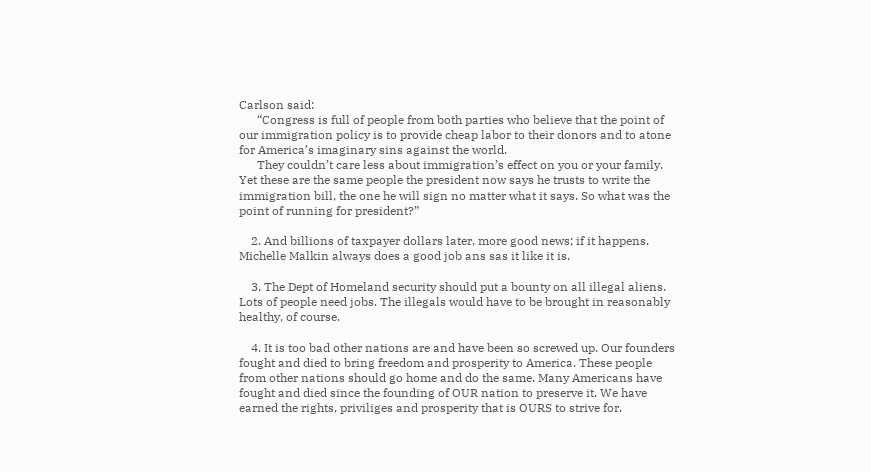Carlson said:
      “Congress is full of people from both parties who believe that the point of our immigration policy is to provide cheap labor to their donors and to atone for America’s imaginary sins against the world.
      They couldn’t care less about immigration’s effect on you or your family. Yet these are the same people the president now says he trusts to write the immigration bill, the one he will sign no matter what it says. So what was the point of running for president?”

    2. And billions of taxpayer dollars later, more good news; if it happens. Michelle Malkin always does a good job ans sas it like it is.

    3. The Dept of Homeland security should put a bounty on all illegal aliens. Lots of people need jobs. The illegals would have to be brought in reasonably healthy, of course.

    4. It is too bad other nations are and have been so screwed up. Our founders fought and died to bring freedom and prosperity to America. These people from other nations should go home and do the same. Many Americans have fought and died since the founding of OUR nation to preserve it. We have earned the rights, priviliges and prosperity that is OURS to strive for.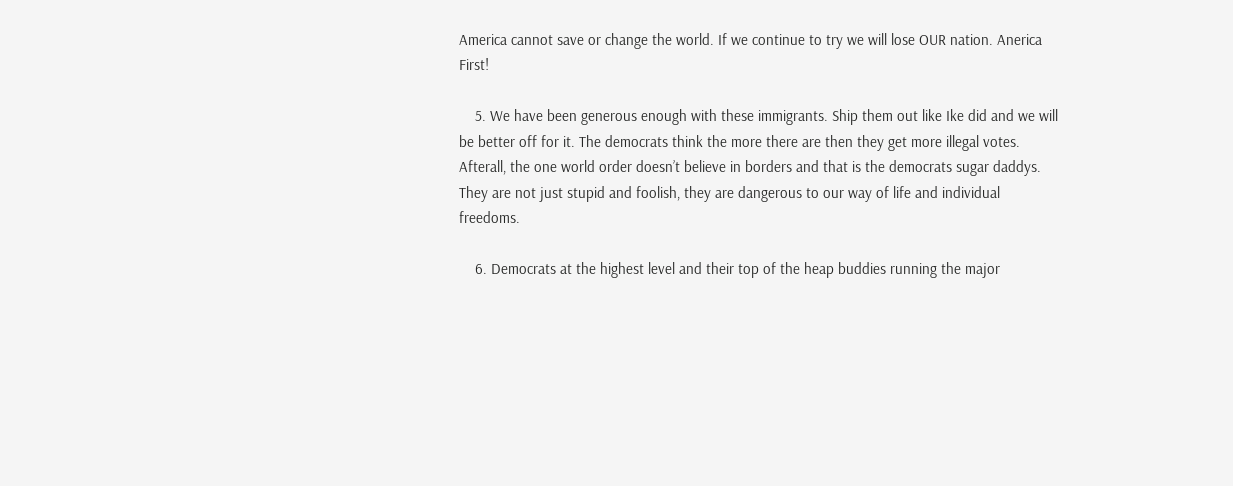America cannot save or change the world. If we continue to try we will lose OUR nation. Anerica First!

    5. We have been generous enough with these immigrants. Ship them out like Ike did and we will be better off for it. The democrats think the more there are then they get more illegal votes. Afterall, the one world order doesn’t believe in borders and that is the democrats sugar daddys. They are not just stupid and foolish, they are dangerous to our way of life and individual freedoms.

    6. Democrats at the highest level and their top of the heap buddies running the major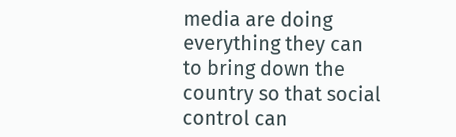media are doing everything they can to bring down the country so that social control can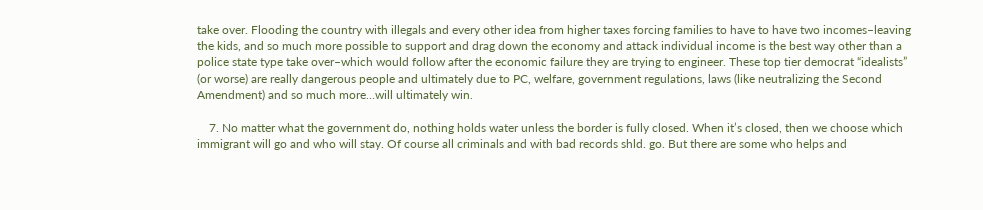take over. Flooding the country with illegals and every other idea from higher taxes forcing families to have to have two incomes–leaving the kids, and so much more possible to support and drag down the economy and attack individual income is the best way other than a police state type take over–which would follow after the economic failure they are trying to engineer. These top tier democrat “idealists” (or worse) are really dangerous people and ultimately due to PC, welfare, government regulations, laws (like neutralizing the Second Amendment) and so much more…will ultimately win.

    7. No matter what the government do, nothing holds water unless the border is fully closed. When it’s closed, then we choose which immigrant will go and who will stay. Of course all criminals and with bad records shld. go. But there are some who helps and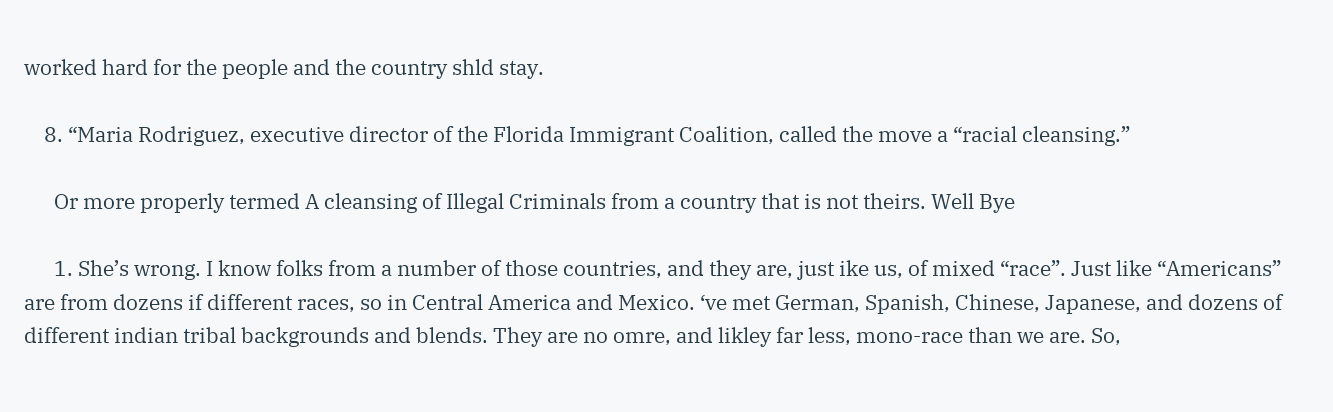worked hard for the people and the country shld stay.

    8. “Maria Rodriguez, executive director of the Florida Immigrant Coalition, called the move a “racial cleansing.”

      Or more properly termed A cleansing of Illegal Criminals from a country that is not theirs. Well Bye

      1. She’s wrong. I know folks from a number of those countries, and they are, just ike us, of mixed “race”. Just like “Americans” are from dozens if different races, so in Central America and Mexico. ‘ve met German, Spanish, Chinese, Japanese, and dozens of different indian tribal backgrounds and blends. They are no omre, and likley far less, mono-race than we are. So,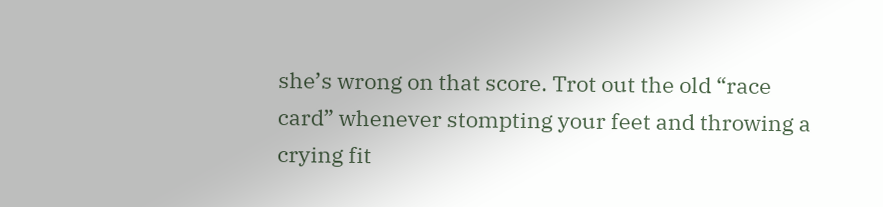she’s wrong on that score. Trot out the old “race card” whenever stompting your feet and throwing a crying fit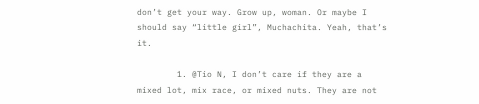don’t get your way. Grow up, woman. Or maybe I should say “little girl”, Muchachita. Yeah, that’s it.

        1. @Tio N, I don’t care if they are a mixed lot, mix race, or mixed nuts. They are not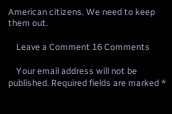American citizens. We need to keep them out.

    Leave a Comment 16 Comments

    Your email address will not be published. Required fields are marked *